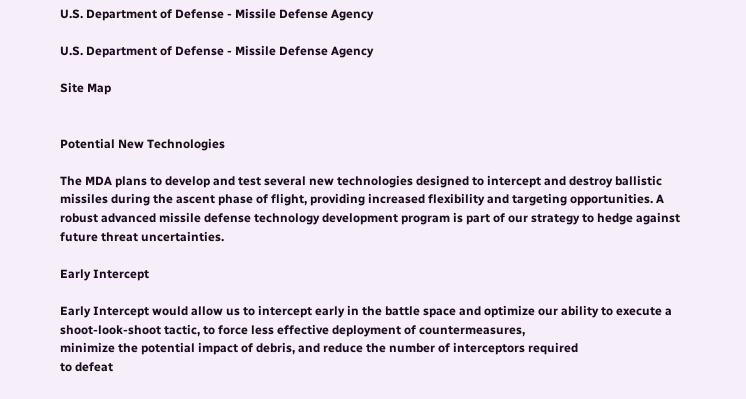U.S. Department of Defense - Missile Defense Agency

U.S. Department of Defense - Missile Defense Agency

Site Map


Potential New Technologies

The MDA plans to develop and test several new technologies designed to intercept and destroy ballistic missiles during the ascent phase of flight, providing increased flexibility and targeting opportunities. A robust advanced missile defense technology development program is part of our strategy to hedge against future threat uncertainties.

Early Intercept

Early Intercept would allow us to intercept early in the battle space and optimize our ability to execute a shoot-look-shoot tactic, to force less effective deployment of countermeasures,
minimize the potential impact of debris, and reduce the number of interceptors required
to defeat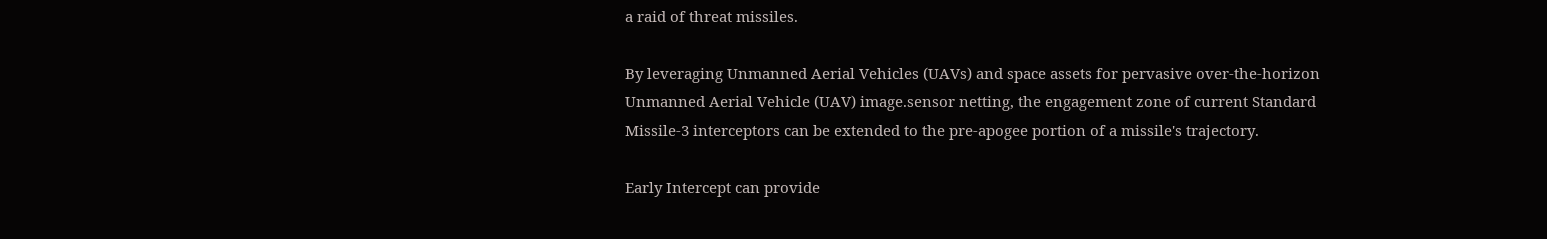a raid of threat missiles.

By leveraging Unmanned Aerial Vehicles (UAVs) and space assets for pervasive over-the-horizon Unmanned Aerial Vehicle (UAV) image.sensor netting, the engagement zone of current Standard Missile-3 interceptors can be extended to the pre-apogee portion of a missile's trajectory.

Early Intercept can provide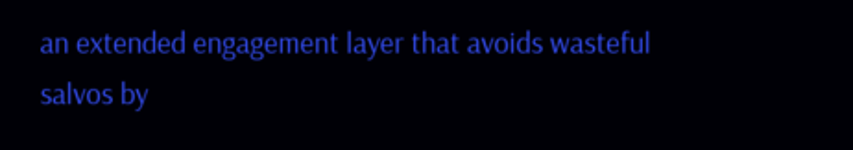an extended engagement layer that avoids wasteful salvos by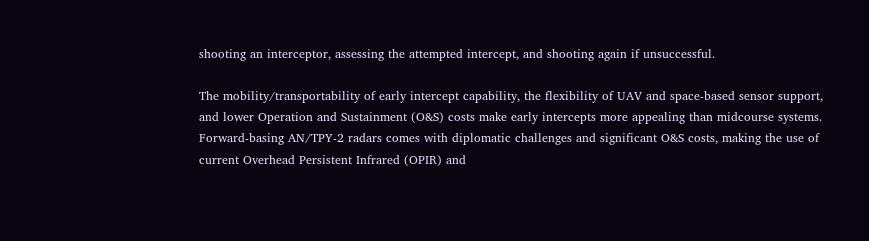shooting an interceptor, assessing the attempted intercept, and shooting again if unsuccessful.

The mobility/transportability of early intercept capability, the flexibility of UAV and space-based sensor support, and lower Operation and Sustainment (O&S) costs make early intercepts more appealing than midcourse systems. Forward-basing AN/TPY-2 radars comes with diplomatic challenges and significant O&S costs, making the use of current Overhead Persistent Infrared (OPIR) and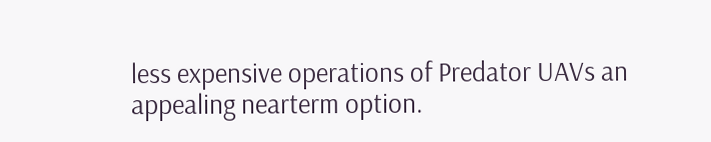less expensive operations of Predator UAVs an appealing nearterm option.